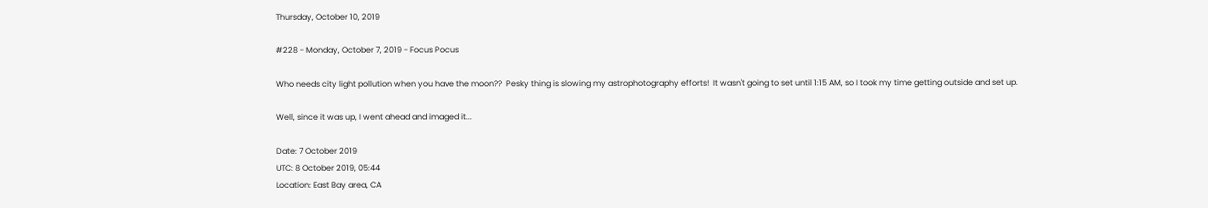Thursday, October 10, 2019

#228 - Monday, October 7, 2019 - Focus Pocus

Who needs city light pollution when you have the moon??  Pesky thing is slowing my astrophotography efforts!  It wasn't going to set until 1:15 AM, so I took my time getting outside and set up.

Well, since it was up, I went ahead and imaged it...

Date: 7 October 2019
UTC: 8 October 2019, 05:44
Location: East Bay area, CA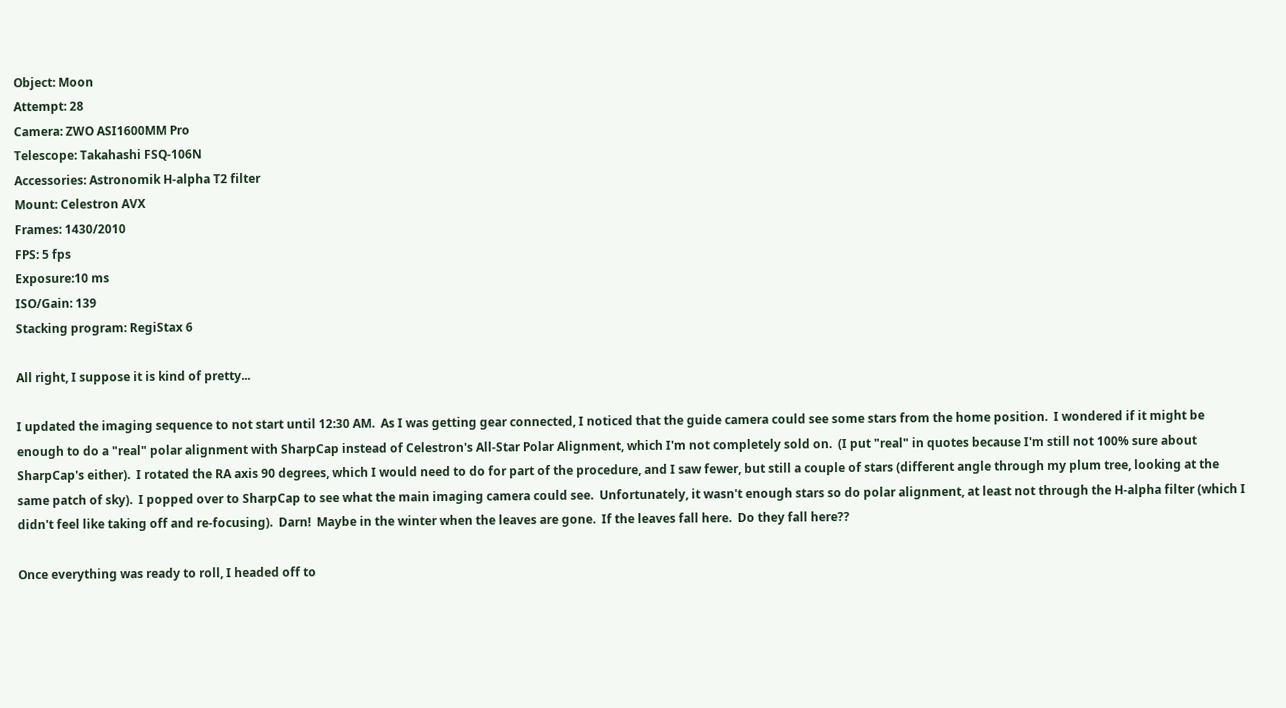Object: Moon
Attempt: 28
Camera: ZWO ASI1600MM Pro
Telescope: Takahashi FSQ-106N
Accessories: Astronomik H-alpha T2 filter
Mount: Celestron AVX
Frames: 1430/2010
FPS: 5 fps
Exposure:10 ms
ISO/Gain: 139
Stacking program: RegiStax 6

All right, I suppose it is kind of pretty...

I updated the imaging sequence to not start until 12:30 AM.  As I was getting gear connected, I noticed that the guide camera could see some stars from the home position.  I wondered if it might be enough to do a "real" polar alignment with SharpCap instead of Celestron's All-Star Polar Alignment, which I'm not completely sold on.  (I put "real" in quotes because I'm still not 100% sure about SharpCap's either).  I rotated the RA axis 90 degrees, which I would need to do for part of the procedure, and I saw fewer, but still a couple of stars (different angle through my plum tree, looking at the same patch of sky).  I popped over to SharpCap to see what the main imaging camera could see.  Unfortunately, it wasn't enough stars so do polar alignment, at least not through the H-alpha filter (which I didn't feel like taking off and re-focusing).  Darn!  Maybe in the winter when the leaves are gone.  If the leaves fall here.  Do they fall here??

Once everything was ready to roll, I headed off to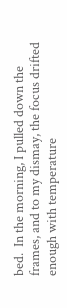bed.  In the morning, I pulled down the frames, and to my dismay, the focus drifted enough with temperature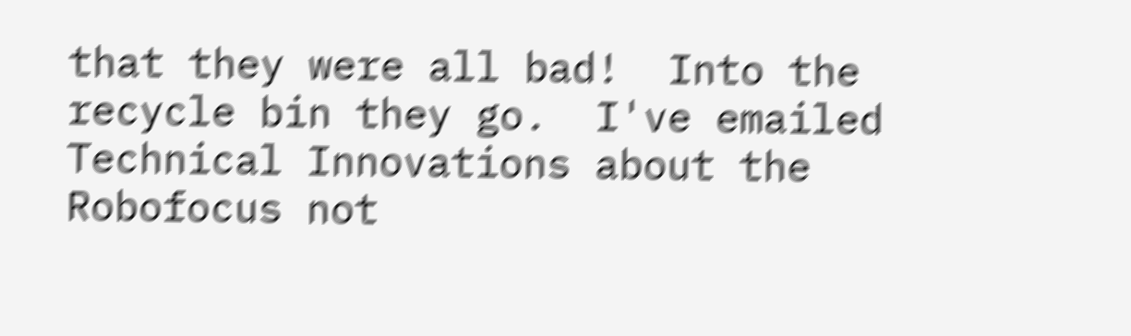that they were all bad!  Into the recycle bin they go.  I've emailed Technical Innovations about the Robofocus not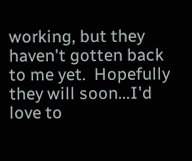working, but they haven't gotten back to me yet.  Hopefully they will soon...I'd love to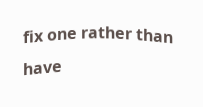fix one rather than have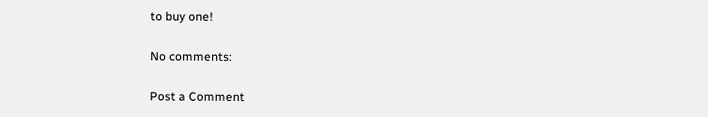to buy one!

No comments:

Post a Comment